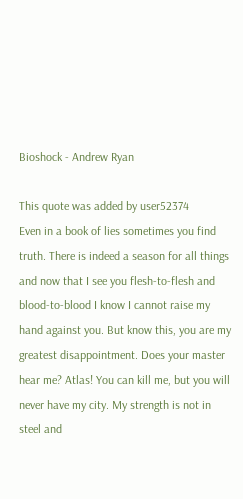Bioshock - Andrew Ryan

This quote was added by user52374
Even in a book of lies sometimes you find truth. There is indeed a season for all things and now that I see you flesh-to-flesh and blood-to-blood I know I cannot raise my hand against you. But know this, you are my greatest disappointment. Does your master hear me? Atlas! You can kill me, but you will never have my city. My strength is not in steel and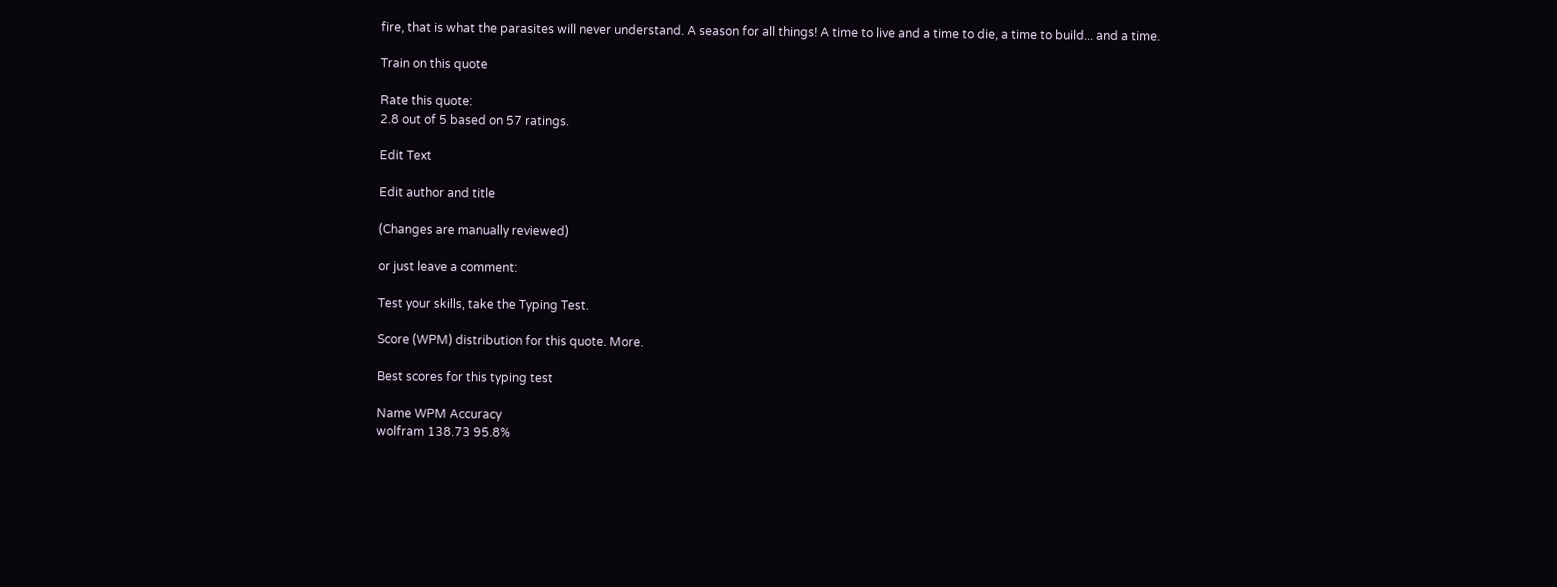fire, that is what the parasites will never understand. A season for all things! A time to live and a time to die, a time to build... and a time.

Train on this quote

Rate this quote:
2.8 out of 5 based on 57 ratings.

Edit Text

Edit author and title

(Changes are manually reviewed)

or just leave a comment:

Test your skills, take the Typing Test.

Score (WPM) distribution for this quote. More.

Best scores for this typing test

Name WPM Accuracy
wolfram 138.73 95.8%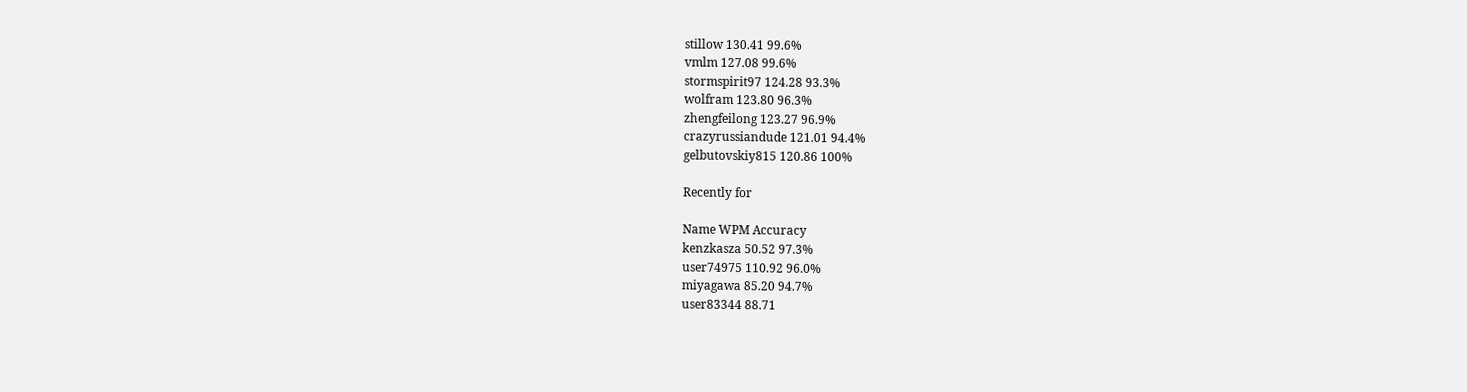stillow 130.41 99.6%
vmlm 127.08 99.6%
stormspirit97 124.28 93.3%
wolfram 123.80 96.3%
zhengfeilong 123.27 96.9%
crazyrussiandude 121.01 94.4%
gelbutovskiy815 120.86 100%

Recently for

Name WPM Accuracy
kenzkasza 50.52 97.3%
user74975 110.92 96.0%
miyagawa 85.20 94.7%
user83344 88.71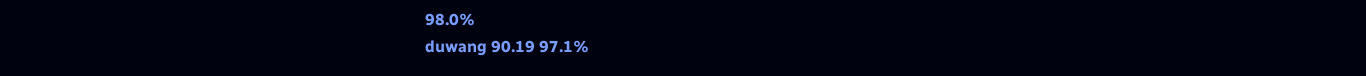98.0%
duwang 90.19 97.1%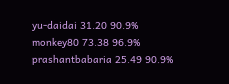yu-daidai 31.20 90.9%
monkey80 73.38 96.9%
prashantbabaria 25.49 90.9%